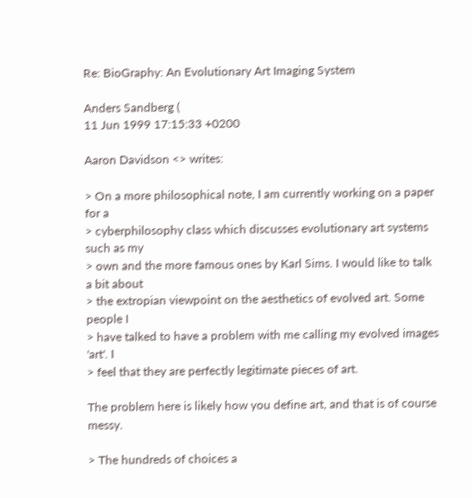Re: BioGraphy: An Evolutionary Art Imaging System

Anders Sandberg (
11 Jun 1999 17:15:33 +0200

Aaron Davidson <> writes:

> On a more philosophical note, I am currently working on a paper for a
> cyberphilosophy class which discusses evolutionary art systems such as my
> own and the more famous ones by Karl Sims. I would like to talk a bit about
> the extropian viewpoint on the aesthetics of evolved art. Some people I
> have talked to have a problem with me calling my evolved images 'art'. I
> feel that they are perfectly legitimate pieces of art.

The problem here is likely how you define art, and that is of course messy.

> The hundreds of choices a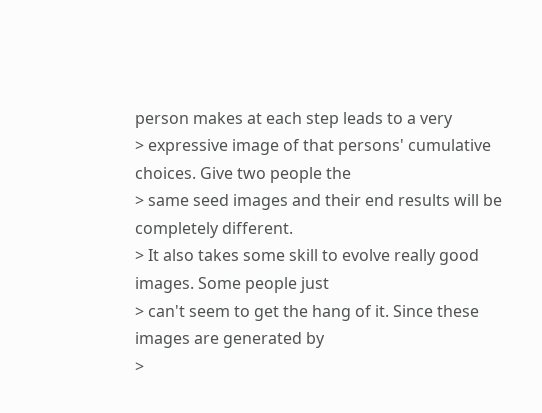person makes at each step leads to a very
> expressive image of that persons' cumulative choices. Give two people the
> same seed images and their end results will be completely different.
> It also takes some skill to evolve really good images. Some people just
> can't seem to get the hang of it. Since these images are generated by
>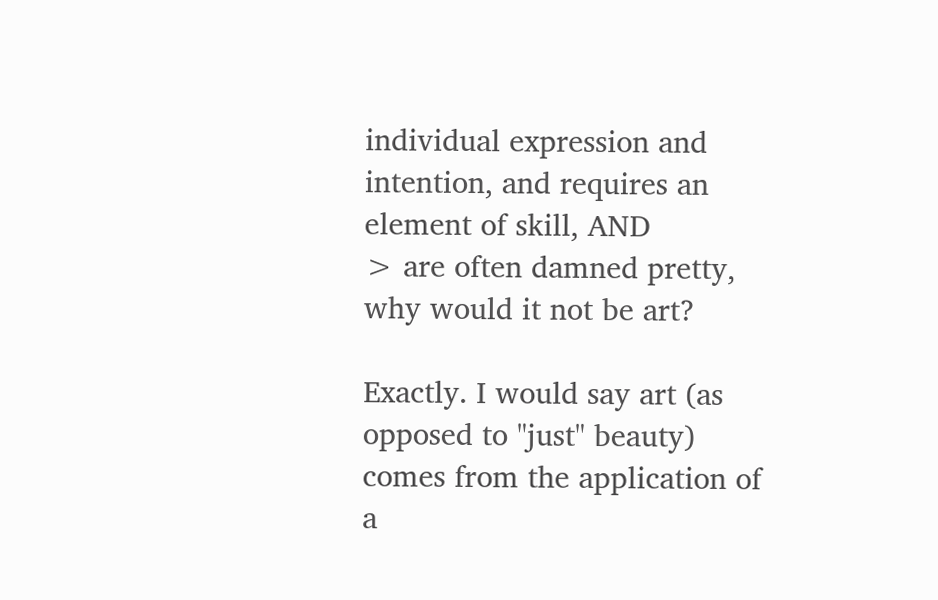individual expression and intention, and requires an element of skill, AND
> are often damned pretty, why would it not be art?

Exactly. I would say art (as opposed to "just" beauty) comes from the application of a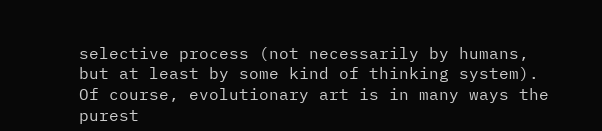selective process (not necessarily by humans, but at least by some kind of thinking system). Of course, evolutionary art is in many ways the purest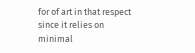for of art in that respect since it relies on minimal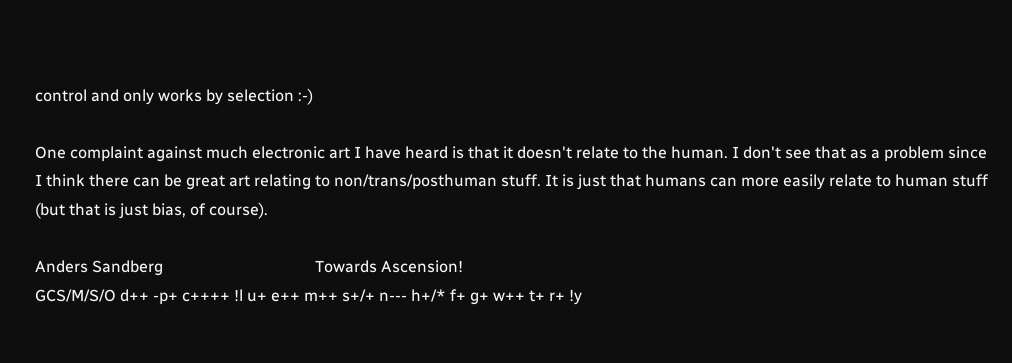control and only works by selection :-)

One complaint against much electronic art I have heard is that it doesn't relate to the human. I don't see that as a problem since I think there can be great art relating to non/trans/posthuman stuff. It is just that humans can more easily relate to human stuff (but that is just bias, of course).

Anders Sandberg                                      Towards Ascension!
GCS/M/S/O d++ -p+ c++++ !l u+ e++ m++ s+/+ n--- h+/* f+ g+ w++ t+ r+ !y